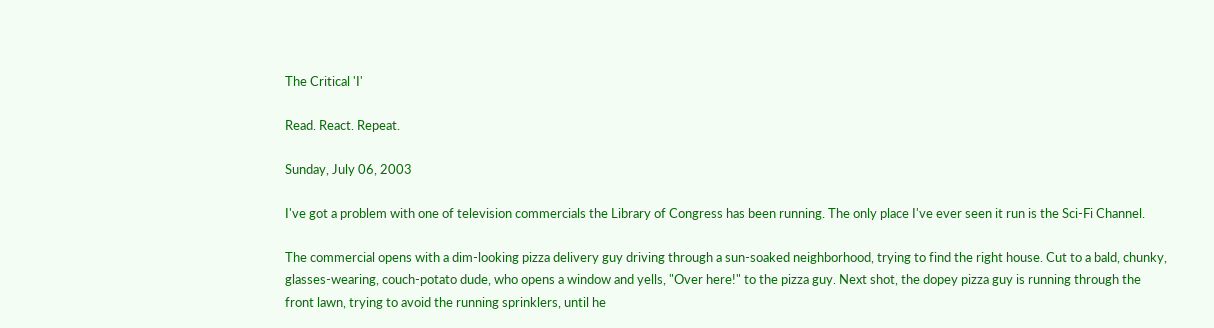The Critical 'I'

Read. React. Repeat.

Sunday, July 06, 2003

I've got a problem with one of television commercials the Library of Congress has been running. The only place I've ever seen it run is the Sci-Fi Channel.

The commercial opens with a dim-looking pizza delivery guy driving through a sun-soaked neighborhood, trying to find the right house. Cut to a bald, chunky, glasses-wearing, couch-potato dude, who opens a window and yells, "Over here!" to the pizza guy. Next shot, the dopey pizza guy is running through the front lawn, trying to avoid the running sprinklers, until he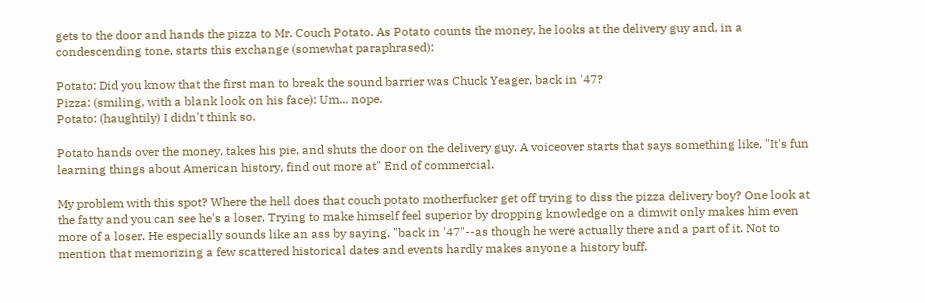gets to the door and hands the pizza to Mr. Couch Potato. As Potato counts the money, he looks at the delivery guy and, in a condescending tone, starts this exchange (somewhat paraphrased):

Potato: Did you know that the first man to break the sound barrier was Chuck Yeager, back in '47?
Pizza: (smiling, with a blank look on his face): Um... nope.
Potato: (haughtily) I didn't think so.

Potato hands over the money, takes his pie, and shuts the door on the delivery guy. A voiceover starts that says something like, "It's fun learning things about American history, find out more at" End of commercial.

My problem with this spot? Where the hell does that couch potato motherfucker get off trying to diss the pizza delivery boy? One look at the fatty and you can see he's a loser. Trying to make himself feel superior by dropping knowledge on a dimwit only makes him even more of a loser. He especially sounds like an ass by saying, "back in '47"--as though he were actually there and a part of it. Not to mention that memorizing a few scattered historical dates and events hardly makes anyone a history buff.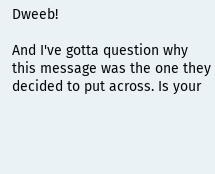Dweeb!

And I've gotta question why this message was the one they decided to put across. Is your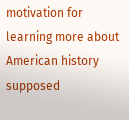motivation for learning more about American history supposed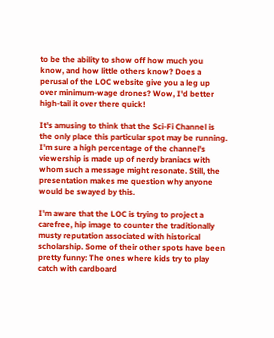to be the ability to show off how much you know, and how little others know? Does a perusal of the LOC website give you a leg up over minimum-wage drones? Wow, I'd better high-tail it over there quick!

It's amusing to think that the Sci-Fi Channel is the only place this particular spot may be running. I'm sure a high percentage of the channel's viewership is made up of nerdy braniacs with whom such a message might resonate. Still, the presentation makes me question why anyone would be swayed by this.

I'm aware that the LOC is trying to project a carefree, hip image to counter the traditionally musty reputation associated with historical scholarship. Some of their other spots have been pretty funny: The ones where kids try to play catch with cardboard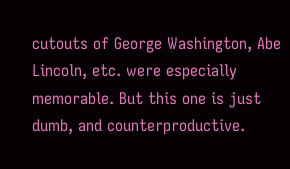cutouts of George Washington, Abe Lincoln, etc. were especially memorable. But this one is just dumb, and counterproductive.